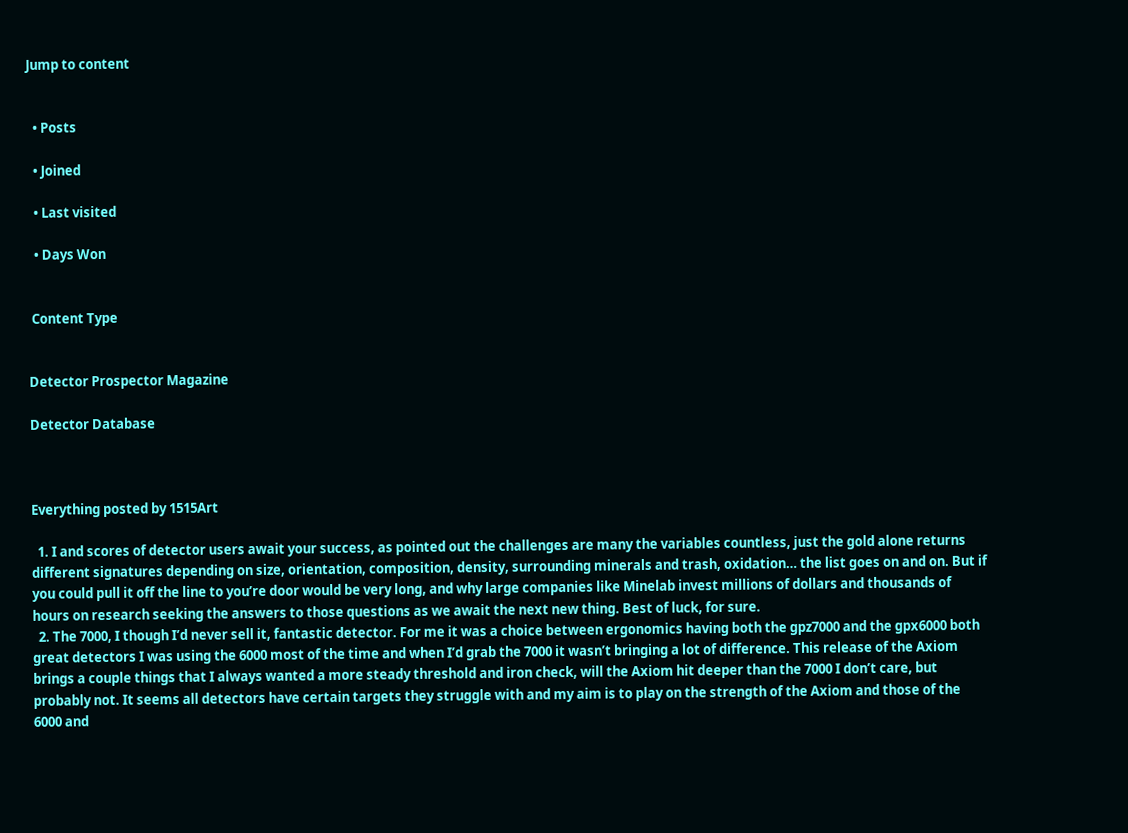Jump to content


  • Posts

  • Joined

  • Last visited

  • Days Won


 Content Type


Detector Prospector Magazine

Detector Database



Everything posted by 1515Art

  1. I and scores of detector users await your success, as pointed out the challenges are many the variables countless, just the gold alone returns different signatures depending on size, orientation, composition, density, surrounding minerals and trash, oxidation… the list goes on and on. But if you could pull it off the line to you’re door would be very long, and why large companies like Minelab invest millions of dollars and thousands of hours on research seeking the answers to those questions as we await the next new thing. Best of luck, for sure.
  2. The 7000, I though I’d never sell it, fantastic detector. For me it was a choice between ergonomics having both the gpz7000 and the gpx6000 both great detectors I was using the 6000 most of the time and when I’d grab the 7000 it wasn’t bringing a lot of difference. This release of the Axiom brings a couple things that I always wanted a more steady threshold and iron check, will the Axiom hit deeper than the 7000 I don’t care, but probably not. It seems all detectors have certain targets they struggle with and my aim is to play on the strength of the Axiom and those of the 6000 and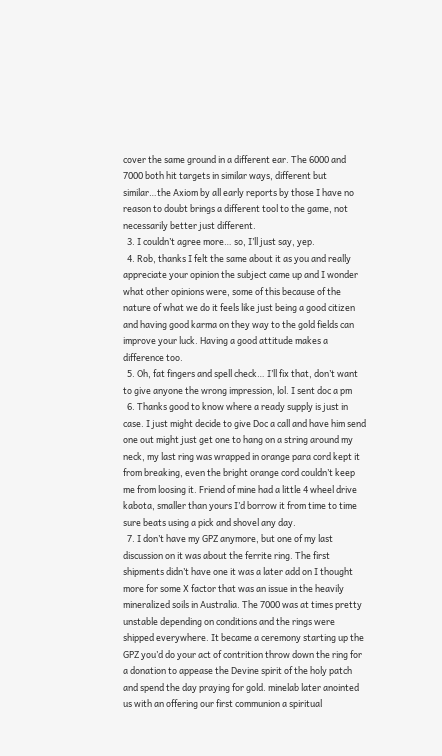cover the same ground in a different ear. The 6000 and 7000 both hit targets in similar ways, different but similar…the Axiom by all early reports by those I have no reason to doubt brings a different tool to the game, not necessarily better just different.
  3. I couldn’t agree more… so, I’ll just say, yep.
  4. Rob, thanks I felt the same about it as you and really appreciate your opinion the subject came up and I wonder what other opinions were, some of this because of the nature of what we do it feels like just being a good citizen and having good karma on they way to the gold fields can improve your luck. Having a good attitude makes a difference too.
  5. Oh, fat fingers and spell check… I’ll fix that, don’t want to give anyone the wrong impression, lol. I sent doc a pm
  6. Thanks good to know where a ready supply is just in case. I just might decide to give Doc a call and have him send one out might just get one to hang on a string around my neck, my last ring was wrapped in orange para cord kept it from breaking, even the bright orange cord couldn’t keep me from loosing it. Friend of mine had a little 4 wheel drive kabota, smaller than yours I’d borrow it from time to time sure beats using a pick and shovel any day.
  7. I don’t have my GPZ anymore, but one of my last discussion on it was about the ferrite ring. The first shipments didn’t have one it was a later add on I thought more for some X factor that was an issue in the heavily mineralized soils in Australia. The 7000 was at times pretty unstable depending on conditions and the rings were shipped everywhere. It became a ceremony starting up the GPZ you’d do your act of contrition throw down the ring for a donation to appease the Devine spirit of the holy patch and spend the day praying for gold. minelab later anointed us with an offering our first communion a spiritual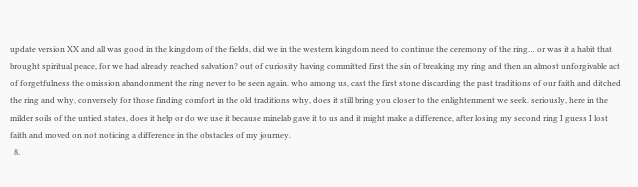update version XX and all was good in the kingdom of the fields, did we in the western kingdom need to continue the ceremony of the ring… or was it a habit that brought spiritual peace, for we had already reached salvation? out of curiosity having committed first the sin of breaking my ring and then an almost unforgivable act of forgetfulness the omission abandonment the ring never to be seen again. who among us, cast the first stone discarding the past traditions of our faith and ditched the ring and why, conversely for those finding comfort in the old traditions why, does it still bring you closer to the enlightenment we seek. seriously, here in the milder soils of the untied states, does it help or do we use it because minelab gave it to us and it might make a difference, after losing my second ring I guess I lost faith and moved on not noticing a difference in the obstacles of my journey.
  8.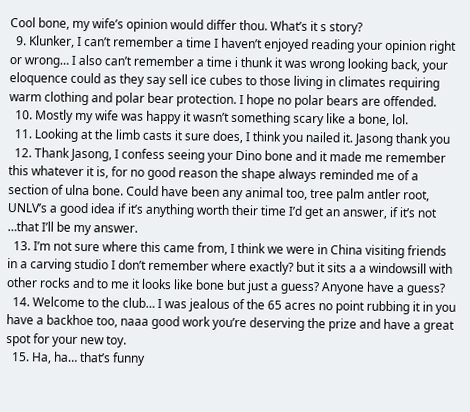Cool bone, my wife’s opinion would differ thou. What’s it s story?
  9. Klunker, I can’t remember a time I haven’t enjoyed reading your opinion right or wrong… I also can’t remember a time i thunk it was wrong looking back, your eloquence could as they say sell ice cubes to those living in climates requiring warm clothing and polar bear protection. I hope no polar bears are offended.
  10. Mostly my wife was happy it wasn’t something scary like a bone, lol.
  11. Looking at the limb casts it sure does, I think you nailed it. Jasong thank you
  12. Thank Jasong, I confess seeing your Dino bone and it made me remember this whatever it is, for no good reason the shape always reminded me of a section of ulna bone. Could have been any animal too, tree palm antler root, UNLV’s a good idea if it’s anything worth their time I’d get an answer, if it’s not …that I’ll be my answer.
  13. I’m not sure where this came from, I think we were in China visiting friends in a carving studio I don’t remember where exactly? but it sits a a windowsill with other rocks and to me it looks like bone but just a guess? Anyone have a guess?
  14. Welcome to the club… I was jealous of the 65 acres no point rubbing it in you have a backhoe too, naaa good work you’re deserving the prize and have a great spot for your new toy.
  15. Ha, ha… that’s funny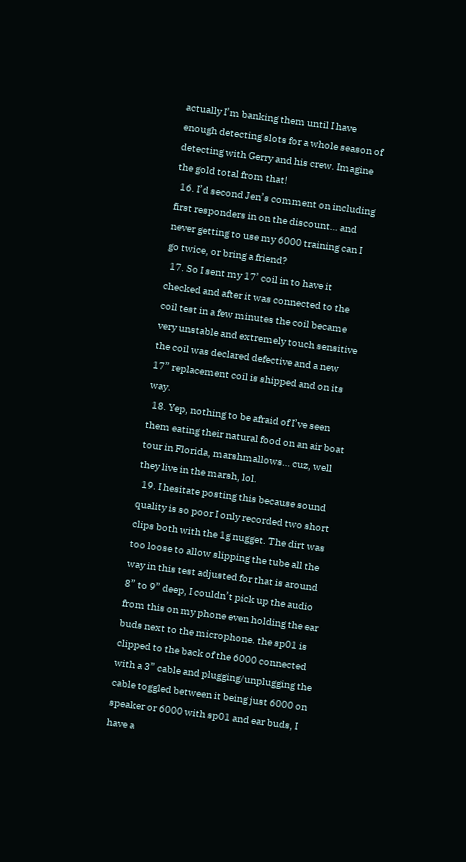actually I’m banking them until I have enough detecting slots for a whole season of detecting with Gerry and his crew. Imagine the gold total from that!
  16. I’d second Jen’s comment on including first responders in on the discount… and never getting to use my 6000 training can I go twice, or bring a friend?
  17. So I sent my 17’ coil in to have it checked and after it was connected to the coil test in a few minutes the coil became very unstable and extremely touch sensitive the coil was declared defective and a new 17” replacement coil is shipped and on its way.
  18. Yep, nothing to be afraid of I’ve seen them eating their natural food on an air boat tour in Florida, marshmallows… cuz, well they live in the marsh, lol.
  19. I hesitate posting this because sound quality is so poor I only recorded two short clips both with the 1g nugget. The dirt was too loose to allow slipping the tube all the way in this test adjusted for that is around 8” to 9” deep, I couldn’t pick up the audio from this on my phone even holding the ear buds next to the microphone. the sp01 is clipped to the back of the 6000 connected with a 3” cable and plugging/unplugging the cable toggled between it being just 6000 on speaker or 6000 with sp01 and ear buds, I have a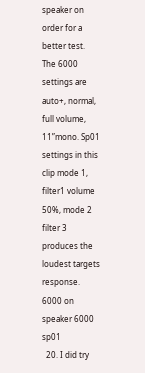speaker on order for a better test. The 6000 settings are auto+, normal, full volume, 11”mono. Sp01 settings in this clip mode 1, filter1 volume 50%, mode 2 filter 3 produces the loudest targets response. 6000 on speaker 6000 sp01
  20. I did try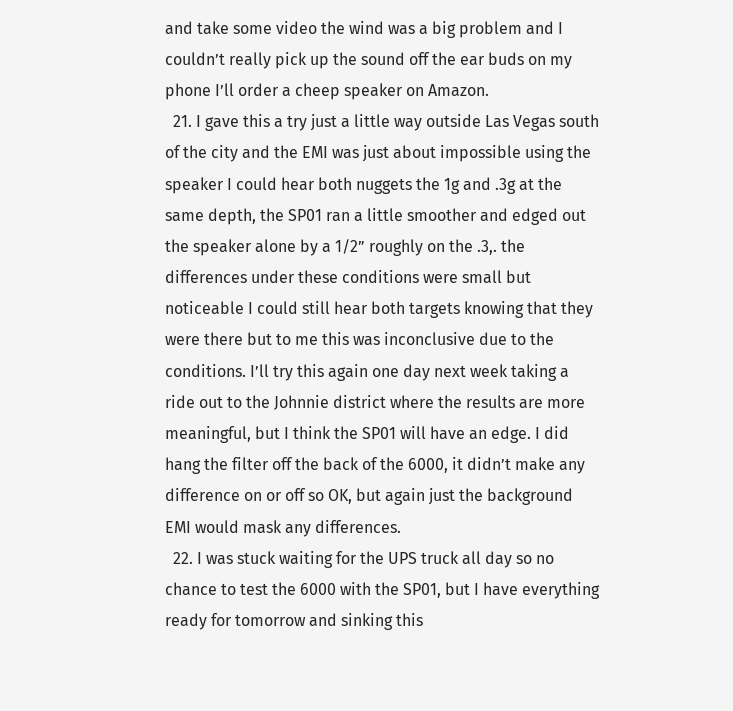and take some video the wind was a big problem and I couldn’t really pick up the sound off the ear buds on my phone I’ll order a cheep speaker on Amazon.
  21. I gave this a try just a little way outside Las Vegas south of the city and the EMI was just about impossible using the speaker I could hear both nuggets the 1g and .3g at the same depth, the SP01 ran a little smoother and edged out the speaker alone by a 1/2” roughly on the .3,. the differences under these conditions were small but noticeable I could still hear both targets knowing that they were there but to me this was inconclusive due to the conditions. I’ll try this again one day next week taking a ride out to the Johnnie district where the results are more meaningful, but I think the SP01 will have an edge. I did hang the filter off the back of the 6000, it didn’t make any difference on or off so OK, but again just the background EMI would mask any differences.
  22. I was stuck waiting for the UPS truck all day so no chance to test the 6000 with the SP01, but I have everything ready for tomorrow and sinking this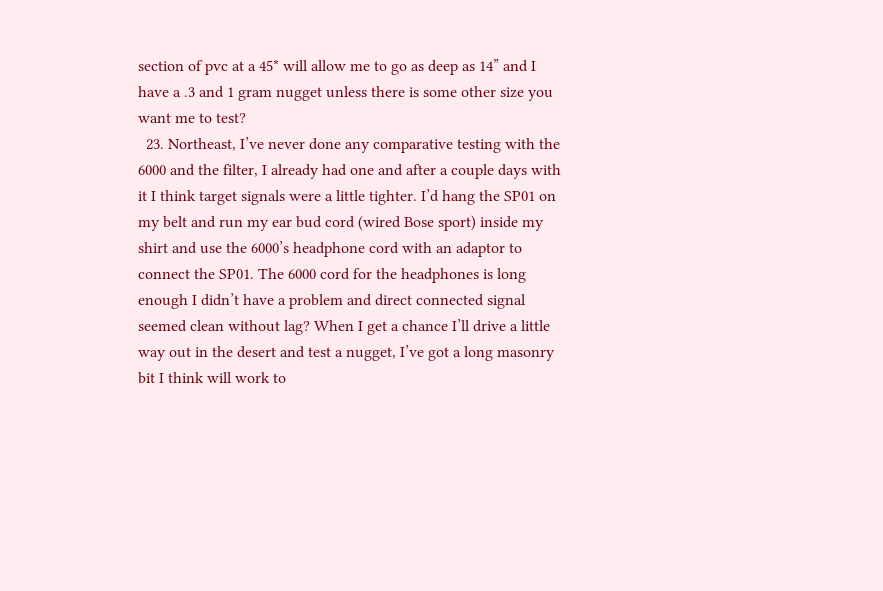section of pvc at a 45* will allow me to go as deep as 14” and I have a .3 and 1 gram nugget unless there is some other size you want me to test?
  23. Northeast, I’ve never done any comparative testing with the 6000 and the filter, I already had one and after a couple days with it I think target signals were a little tighter. I’d hang the SP01 on my belt and run my ear bud cord (wired Bose sport) inside my shirt and use the 6000’s headphone cord with an adaptor to connect the SP01. The 6000 cord for the headphones is long enough I didn’t have a problem and direct connected signal seemed clean without lag? When I get a chance I’ll drive a little way out in the desert and test a nugget, I’ve got a long masonry bit I think will work to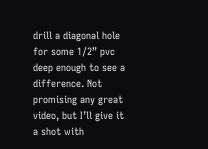drill a diagonal hole for some 1/2” pvc deep enough to see a difference. Not promising any great video, but I’ll give it a shot with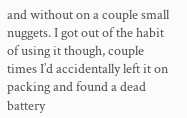and without on a couple small nuggets. I got out of the habit of using it though, couple times I’d accidentally left it on packing and found a dead battery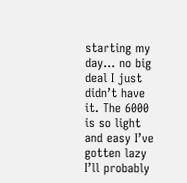starting my day… no big deal I just didn’t have it. The 6000 is so light and easy I’ve gotten lazy I’ll probably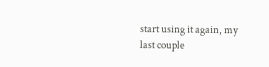start using it again, my last couple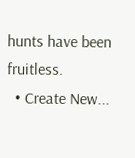hunts have been fruitless.
  • Create New...